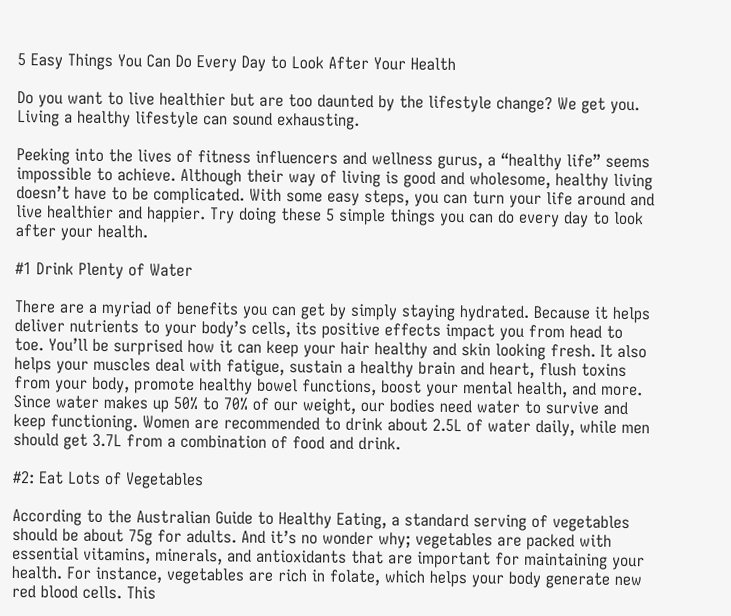5 Easy Things You Can Do Every Day to Look After Your Health

Do you want to live healthier but are too daunted by the lifestyle change? We get you. Living a healthy lifestyle can sound exhausting.

Peeking into the lives of fitness influencers and wellness gurus, a “healthy life” seems impossible to achieve. Although their way of living is good and wholesome, healthy living doesn’t have to be complicated. With some easy steps, you can turn your life around and live healthier and happier. Try doing these 5 simple things you can do every day to look after your health.

#1 Drink Plenty of Water

There are a myriad of benefits you can get by simply staying hydrated. Because it helps deliver nutrients to your body’s cells, its positive effects impact you from head to toe. You’ll be surprised how it can keep your hair healthy and skin looking fresh. It also helps your muscles deal with fatigue, sustain a healthy brain and heart, flush toxins from your body, promote healthy bowel functions, boost your mental health, and more. Since water makes up 50% to 70% of our weight, our bodies need water to survive and keep functioning. Women are recommended to drink about 2.5L of water daily, while men should get 3.7L from a combination of food and drink.

#2: Eat Lots of Vegetables

According to the Australian Guide to Healthy Eating, a standard serving of vegetables should be about 75g for adults. And it’s no wonder why; vegetables are packed with essential vitamins, minerals, and antioxidants that are important for maintaining your health. For instance, vegetables are rich in folate, which helps your body generate new red blood cells. This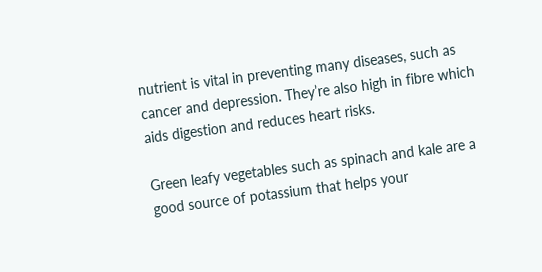nutrient is vital in preventing many diseases, such as cancer and depression. They’re also high in fibre which aids digestion and reduces heart risks.

Green leafy vegetables such as spinach and kale are a good source of potassium that helps your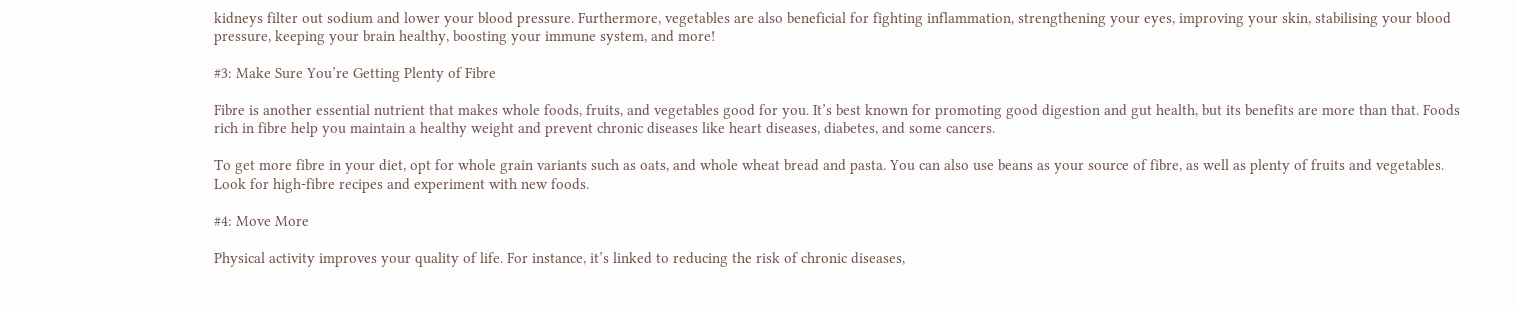kidneys filter out sodium and lower your blood pressure. Furthermore, vegetables are also beneficial for fighting inflammation, strengthening your eyes, improving your skin, stabilising your blood pressure, keeping your brain healthy, boosting your immune system, and more!

#3: Make Sure You’re Getting Plenty of Fibre

Fibre is another essential nutrient that makes whole foods, fruits, and vegetables good for you. It’s best known for promoting good digestion and gut health, but its benefits are more than that. Foods rich in fibre help you maintain a healthy weight and prevent chronic diseases like heart diseases, diabetes, and some cancers.

To get more fibre in your diet, opt for whole grain variants such as oats, and whole wheat bread and pasta. You can also use beans as your source of fibre, as well as plenty of fruits and vegetables. Look for high-fibre recipes and experiment with new foods.

#4: Move More

Physical activity improves your quality of life. For instance, it’s linked to reducing the risk of chronic diseases,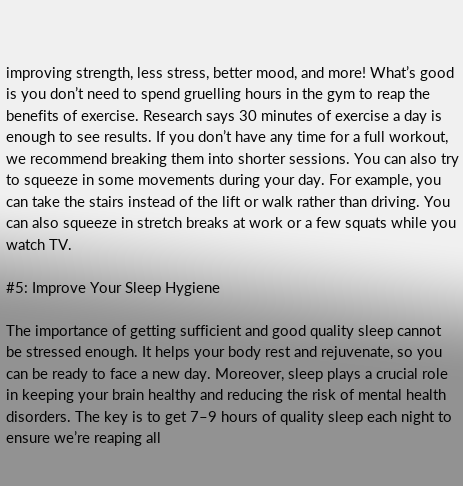improving strength, less stress, better mood, and more! What’s good is you don’t need to spend gruelling hours in the gym to reap the benefits of exercise. Research says 30 minutes of exercise a day is enough to see results. If you don’t have any time for a full workout, we recommend breaking them into shorter sessions. You can also try to squeeze in some movements during your day. For example, you can take the stairs instead of the lift or walk rather than driving. You can also squeeze in stretch breaks at work or a few squats while you watch TV.

#5: Improve Your Sleep Hygiene

The importance of getting sufficient and good quality sleep cannot be stressed enough. It helps your body rest and rejuvenate, so you can be ready to face a new day. Moreover, sleep plays a crucial role in keeping your brain healthy and reducing the risk of mental health disorders. The key is to get 7–9 hours of quality sleep each night to ensure we’re reaping all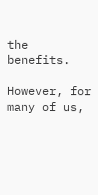the benefits.

However, for many of us,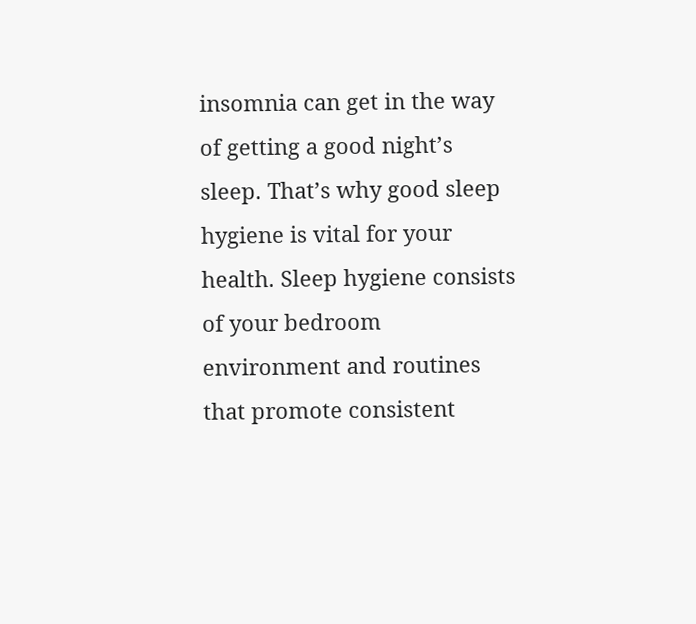insomnia can get in the way of getting a good night’s sleep. That’s why good sleep hygiene is vital for your health. Sleep hygiene consists of your bedroom environment and routines that promote consistent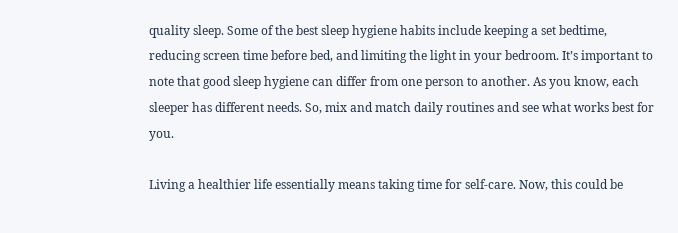quality sleep. Some of the best sleep hygiene habits include keeping a set bedtime, reducing screen time before bed, and limiting the light in your bedroom. It’s important to note that good sleep hygiene can differ from one person to another. As you know, each sleeper has different needs. So, mix and match daily routines and see what works best for you.

Living a healthier life essentially means taking time for self-care. Now, this could be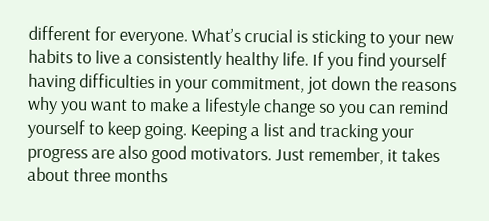different for everyone. What’s crucial is sticking to your new habits to live a consistently healthy life. If you find yourself having difficulties in your commitment, jot down the reasons why you want to make a lifestyle change so you can remind yourself to keep going. Keeping a list and tracking your progress are also good motivators. Just remember, it takes about three months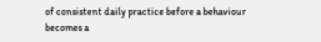of consistent daily practice before a behaviour becomes a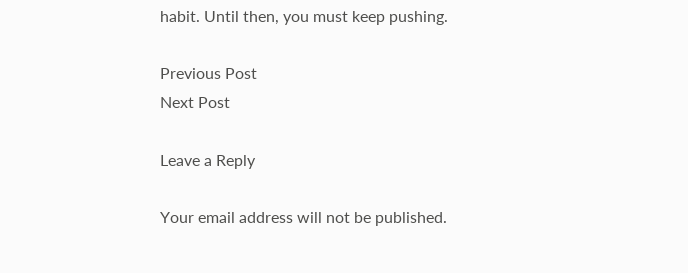habit. Until then, you must keep pushing.

Previous Post
Next Post

Leave a Reply

Your email address will not be published.